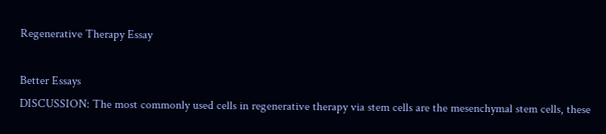Regenerative Therapy Essay

Better Essays
DISCUSSION: The most commonly used cells in regenerative therapy via stem cells are the mesenchymal stem cells, these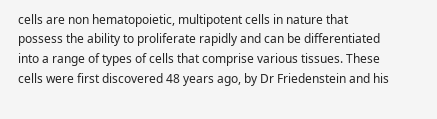cells are non hematopoietic, multipotent cells in nature that possess the ability to proliferate rapidly and can be differentiated into a range of types of cells that comprise various tissues. These cells were first discovered 48 years ago, by Dr Friedenstein and his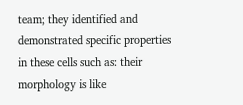team; they identified and demonstrated specific properties in these cells such as: their morphology is like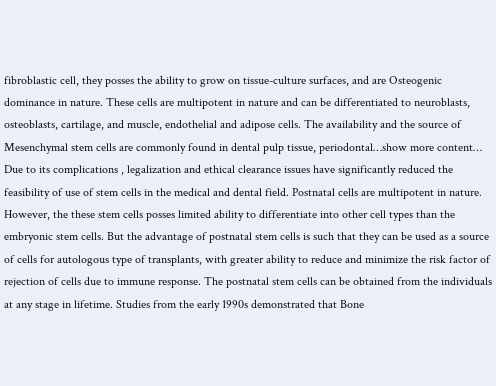fibroblastic cell, they posses the ability to grow on tissue-culture surfaces, and are Osteogenic dominance in nature. These cells are multipotent in nature and can be differentiated to neuroblasts, osteoblasts, cartilage, and muscle, endothelial and adipose cells. The availability and the source of Mesenchymal stem cells are commonly found in dental pulp tissue, periodontal…show more content…
Due to its complications , legalization and ethical clearance issues have significantly reduced the feasibility of use of stem cells in the medical and dental field. Postnatal cells are multipotent in nature. However, the these stem cells posses limited ability to differentiate into other cell types than the embryonic stem cells. But the advantage of postnatal stem cells is such that they can be used as a source of cells for autologous type of transplants, with greater ability to reduce and minimize the risk factor of rejection of cells due to immune response. The postnatal stem cells can be obtained from the individuals at any stage in lifetime. Studies from the early 1990s demonstrated that Bone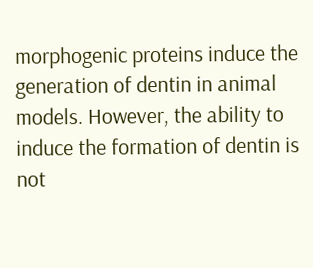morphogenic proteins induce the generation of dentin in animal models. However, the ability to induce the formation of dentin is not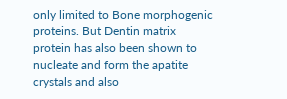only limited to Bone morphogenic proteins. But Dentin matrix protein has also been shown to nucleate and form the apatite crystals and also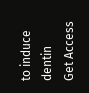to induce dentin
Get Access